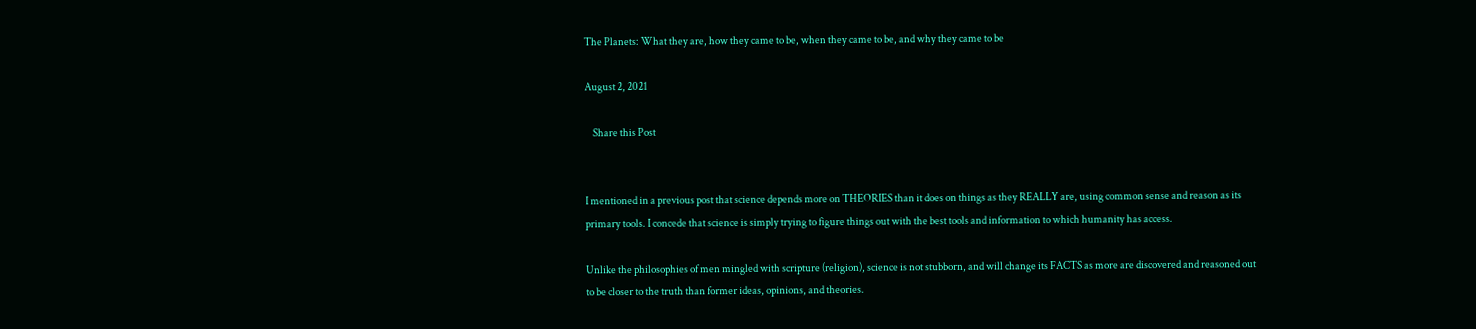The Planets: What they are, how they came to be, when they came to be, and why they came to be

August 2, 2021

    Share this Post


I mentioned in a previous post that science depends more on THEORIES than it does on things as they REALLY are, using common sense and reason as its primary tools. I concede that science is simply trying to figure things out with the best tools and information to which humanity has access.

Unlike the philosophies of men mingled with scripture (religion), science is not stubborn, and will change its FACTS as more are discovered and reasoned out to be closer to the truth than former ideas, opinions, and theories.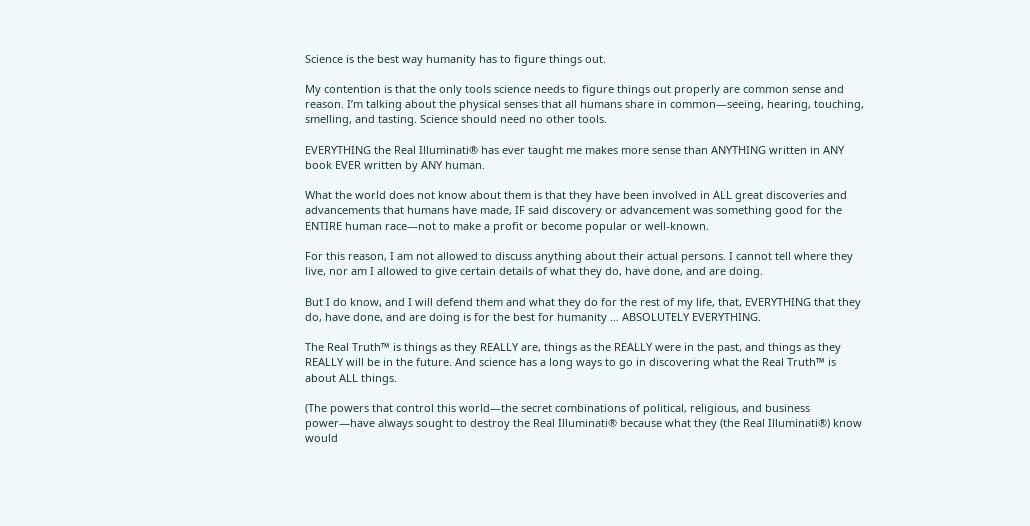Science is the best way humanity has to figure things out.

My contention is that the only tools science needs to figure things out properly are common sense and reason. I’m talking about the physical senses that all humans share in common—seeing, hearing, touching, smelling, and tasting. Science should need no other tools.

EVERYTHING the Real Illuminati® has ever taught me makes more sense than ANYTHING written in ANY book EVER written by ANY human.

What the world does not know about them is that they have been involved in ALL great discoveries and advancements that humans have made, IF said discovery or advancement was something good for the ENTIRE human race—not to make a profit or become popular or well-known.

For this reason, I am not allowed to discuss anything about their actual persons. I cannot tell where they live, nor am I allowed to give certain details of what they do, have done, and are doing.

But I do know, and I will defend them and what they do for the rest of my life, that, EVERYTHING that they do, have done, and are doing is for the best for humanity … ABSOLUTELY EVERYTHING.

The Real Truth™ is things as they REALLY are, things as the REALLY were in the past, and things as they REALLY will be in the future. And science has a long ways to go in discovering what the Real Truth™ is about ALL things.

(The powers that control this world—the secret combinations of political, religious, and business power—have always sought to destroy the Real Illuminati® because what they (the Real Illuminati®) know would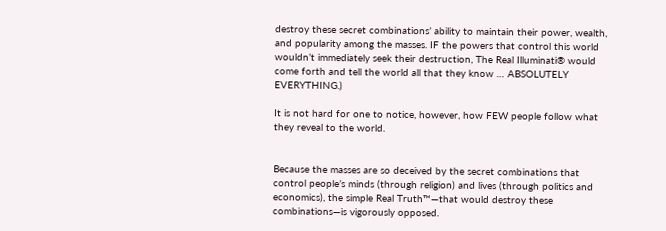destroy these secret combinations’ ability to maintain their power, wealth, and popularity among the masses. IF the powers that control this world wouldn’t immediately seek their destruction, The Real Illuminati® would come forth and tell the world all that they know … ABSOLUTELY EVERYTHING.)

It is not hard for one to notice, however, how FEW people follow what they reveal to the world.


Because the masses are so deceived by the secret combinations that control people’s minds (through religion) and lives (through politics and economics), the simple Real Truth™—that would destroy these combinations—is vigorously opposed.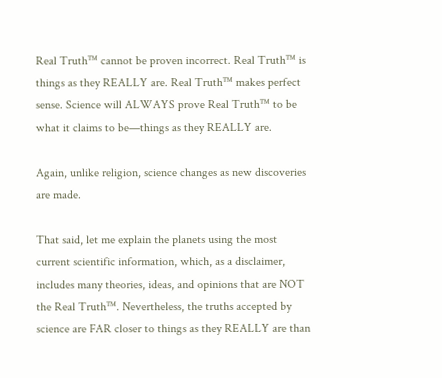Real Truth™ cannot be proven incorrect. Real Truth™ is things as they REALLY are. Real Truth™ makes perfect sense. Science will ALWAYS prove Real Truth™ to be what it claims to be—things as they REALLY are.

Again, unlike religion, science changes as new discoveries are made.

That said, let me explain the planets using the most current scientific information, which, as a disclaimer, includes many theories, ideas, and opinions that are NOT the Real Truth™. Nevertheless, the truths accepted by science are FAR closer to things as they REALLY are than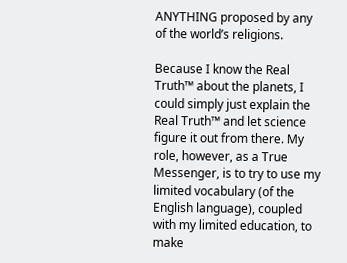ANYTHING proposed by any of the world’s religions.

Because I know the Real Truth™ about the planets, I could simply just explain the Real Truth™ and let science figure it out from there. My role, however, as a True Messenger, is to try to use my limited vocabulary (of the English language), coupled with my limited education, to make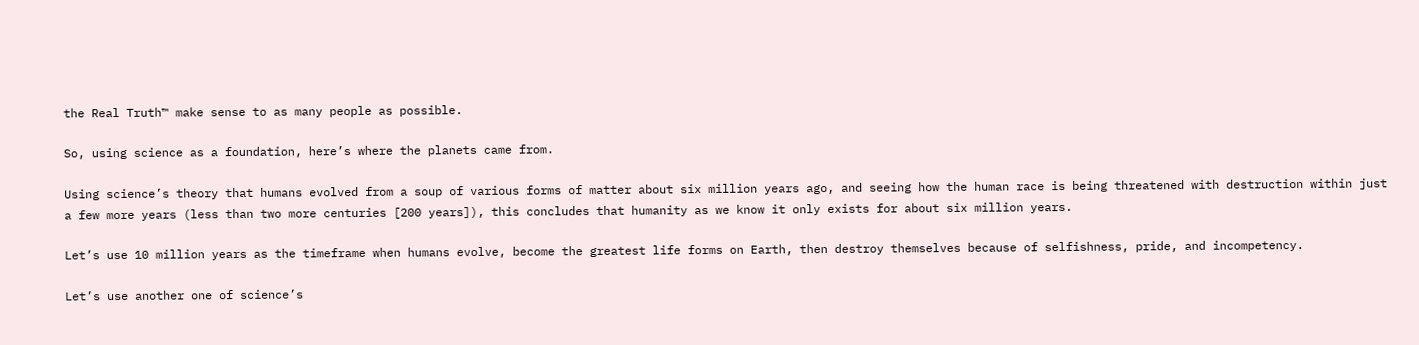the Real Truth™ make sense to as many people as possible.

So, using science as a foundation, here’s where the planets came from.

Using science’s theory that humans evolved from a soup of various forms of matter about six million years ago, and seeing how the human race is being threatened with destruction within just a few more years (less than two more centuries [200 years]), this concludes that humanity as we know it only exists for about six million years.

Let’s use 10 million years as the timeframe when humans evolve, become the greatest life forms on Earth, then destroy themselves because of selfishness, pride, and incompetency.

Let’s use another one of science’s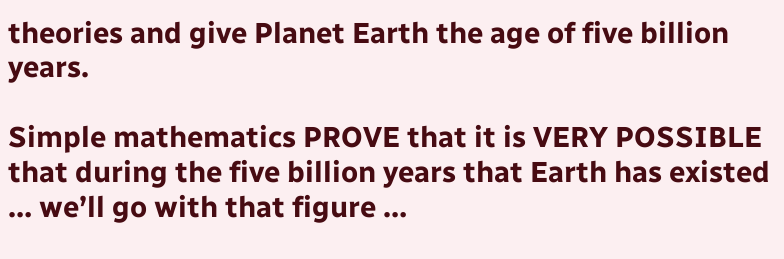theories and give Planet Earth the age of five billion years.

Simple mathematics PROVE that it is VERY POSSIBLE that during the five billion years that Earth has existed … we’ll go with that figure …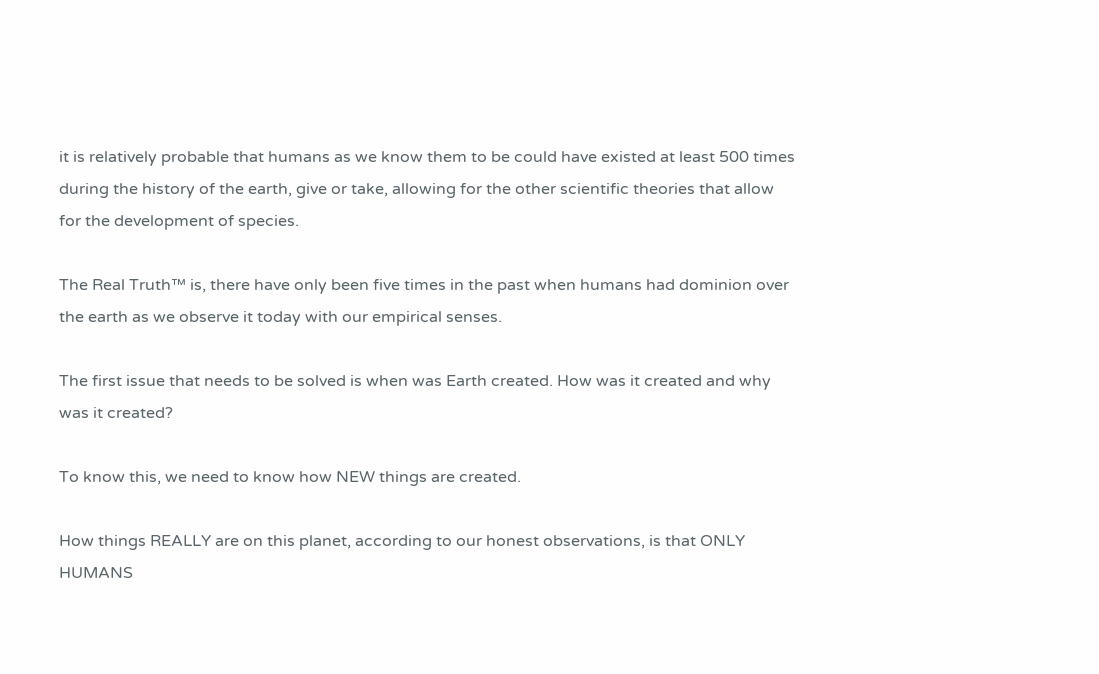it is relatively probable that humans as we know them to be could have existed at least 500 times during the history of the earth, give or take, allowing for the other scientific theories that allow for the development of species.

The Real Truth™ is, there have only been five times in the past when humans had dominion over the earth as we observe it today with our empirical senses.

The first issue that needs to be solved is when was Earth created. How was it created and why was it created?

To know this, we need to know how NEW things are created.

How things REALLY are on this planet, according to our honest observations, is that ONLY HUMANS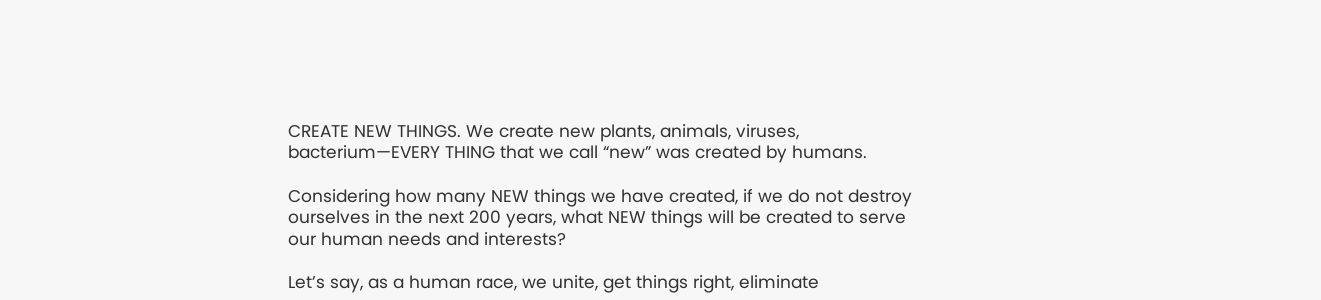CREATE NEW THINGS. We create new plants, animals, viruses, bacterium—EVERY THING that we call “new” was created by humans.

Considering how many NEW things we have created, if we do not destroy ourselves in the next 200 years, what NEW things will be created to serve our human needs and interests?

Let’s say, as a human race, we unite, get things right, eliminate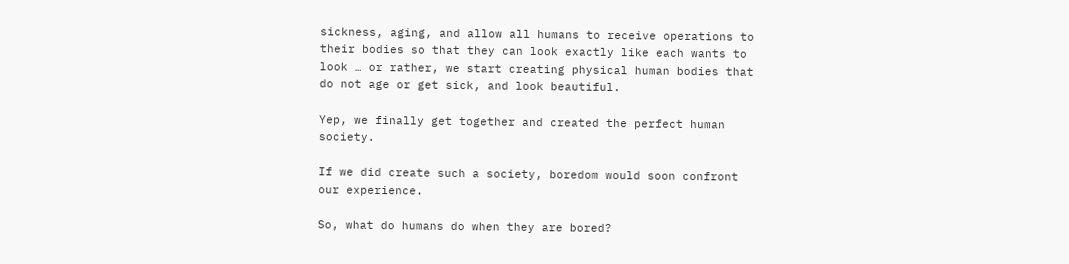sickness, aging, and allow all humans to receive operations to their bodies so that they can look exactly like each wants to look … or rather, we start creating physical human bodies that do not age or get sick, and look beautiful.

Yep, we finally get together and created the perfect human society.

If we did create such a society, boredom would soon confront our experience.

So, what do humans do when they are bored?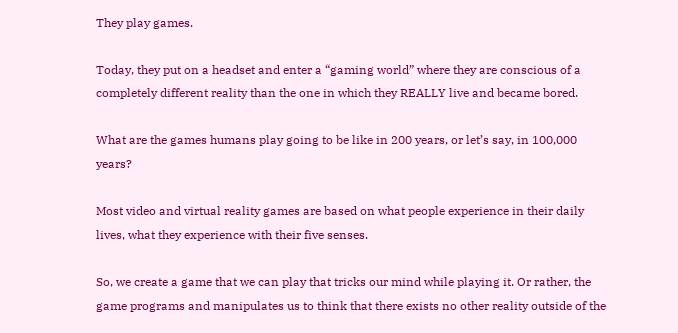They play games.

Today, they put on a headset and enter a “gaming world” where they are conscious of a completely different reality than the one in which they REALLY live and became bored.

What are the games humans play going to be like in 200 years, or let’s say, in 100,000 years?

Most video and virtual reality games are based on what people experience in their daily lives, what they experience with their five senses.

So, we create a game that we can play that tricks our mind while playing it. Or rather, the game programs and manipulates us to think that there exists no other reality outside of the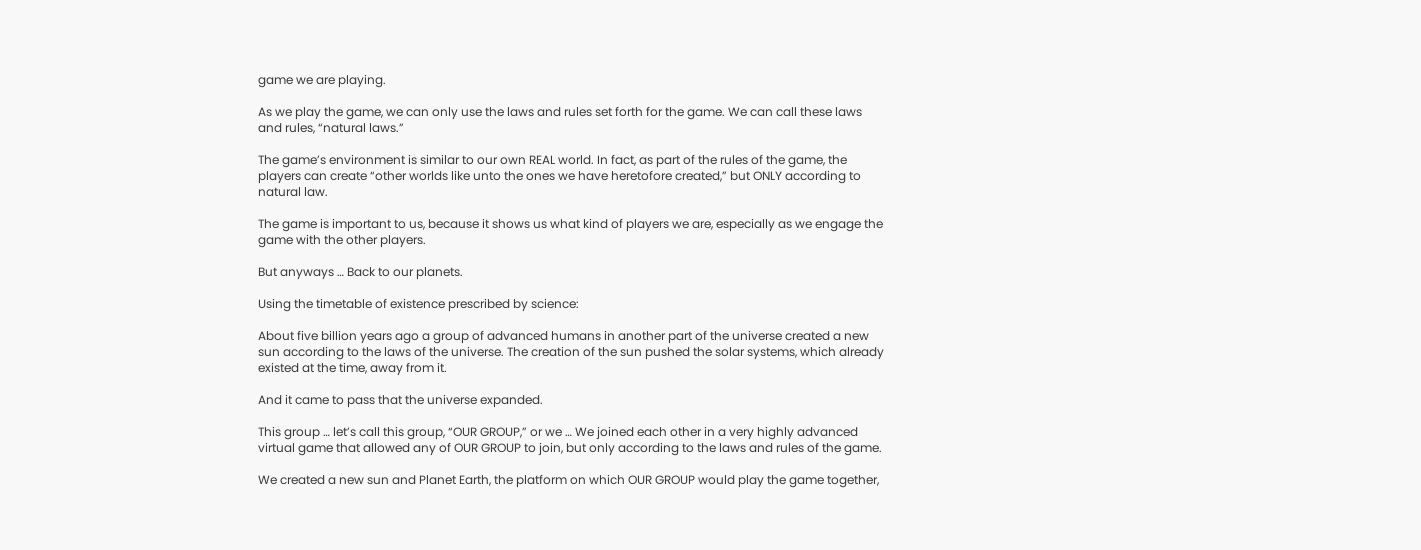game we are playing.

As we play the game, we can only use the laws and rules set forth for the game. We can call these laws and rules, “natural laws.”

The game’s environment is similar to our own REAL world. In fact, as part of the rules of the game, the players can create “other worlds like unto the ones we have heretofore created,” but ONLY according to natural law.

The game is important to us, because it shows us what kind of players we are, especially as we engage the game with the other players.

But anyways … Back to our planets.

Using the timetable of existence prescribed by science:

About five billion years ago a group of advanced humans in another part of the universe created a new sun according to the laws of the universe. The creation of the sun pushed the solar systems, which already existed at the time, away from it.

And it came to pass that the universe expanded.

This group … let’s call this group, “OUR GROUP,” or we … We joined each other in a very highly advanced virtual game that allowed any of OUR GROUP to join, but only according to the laws and rules of the game.

We created a new sun and Planet Earth, the platform on which OUR GROUP would play the game together,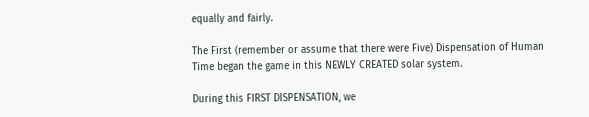equally and fairly.

The First (remember or assume that there were Five) Dispensation of Human Time began the game in this NEWLY CREATED solar system.

During this FIRST DISPENSATION, we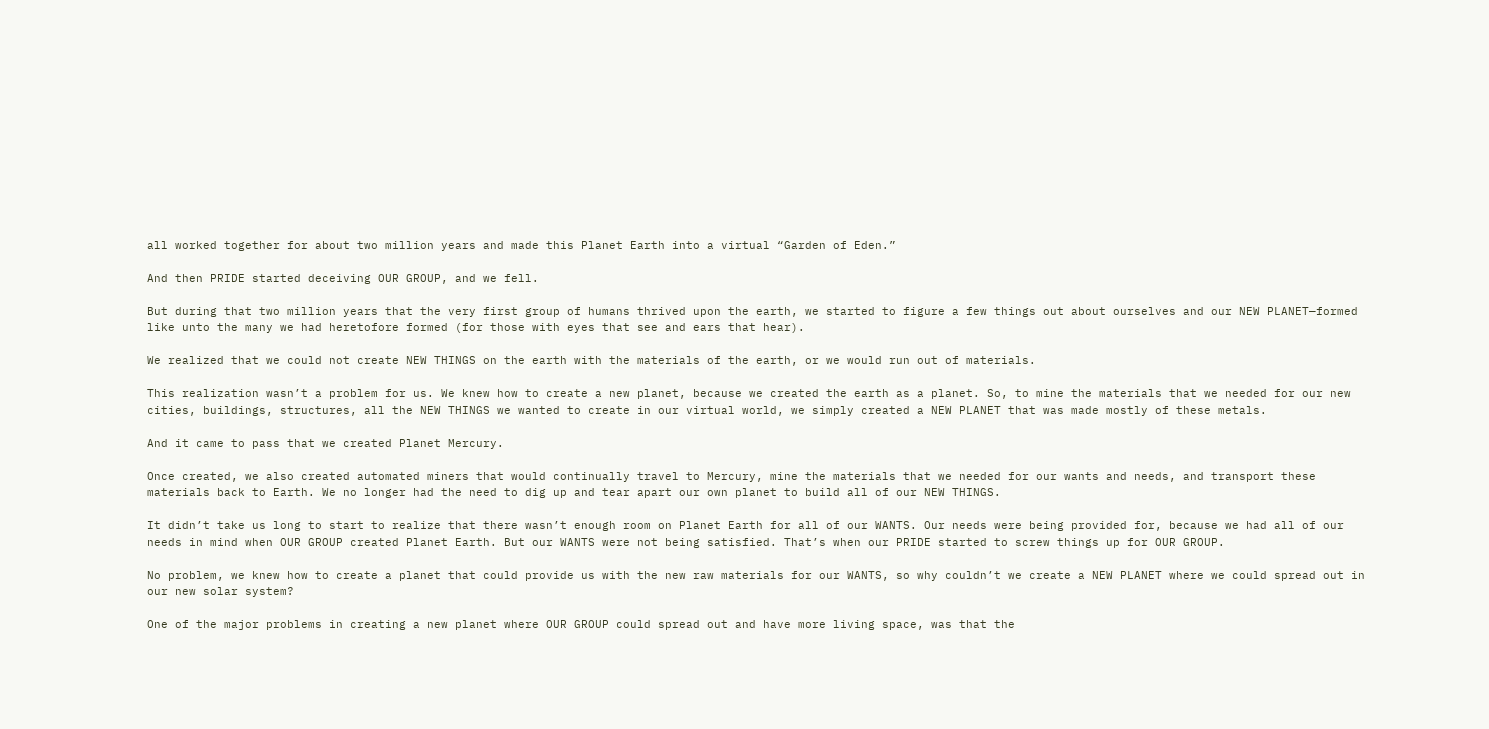all worked together for about two million years and made this Planet Earth into a virtual “Garden of Eden.”

And then PRIDE started deceiving OUR GROUP, and we fell.

But during that two million years that the very first group of humans thrived upon the earth, we started to figure a few things out about ourselves and our NEW PLANET—formed like unto the many we had heretofore formed (for those with eyes that see and ears that hear).

We realized that we could not create NEW THINGS on the earth with the materials of the earth, or we would run out of materials.

This realization wasn’t a problem for us. We knew how to create a new planet, because we created the earth as a planet. So, to mine the materials that we needed for our new cities, buildings, structures, all the NEW THINGS we wanted to create in our virtual world, we simply created a NEW PLANET that was made mostly of these metals.

And it came to pass that we created Planet Mercury.

Once created, we also created automated miners that would continually travel to Mercury, mine the materials that we needed for our wants and needs, and transport these materials back to Earth. We no longer had the need to dig up and tear apart our own planet to build all of our NEW THINGS.

It didn’t take us long to start to realize that there wasn’t enough room on Planet Earth for all of our WANTS. Our needs were being provided for, because we had all of our needs in mind when OUR GROUP created Planet Earth. But our WANTS were not being satisfied. That’s when our PRIDE started to screw things up for OUR GROUP.

No problem, we knew how to create a planet that could provide us with the new raw materials for our WANTS, so why couldn’t we create a NEW PLANET where we could spread out in our new solar system?

One of the major problems in creating a new planet where OUR GROUP could spread out and have more living space, was that the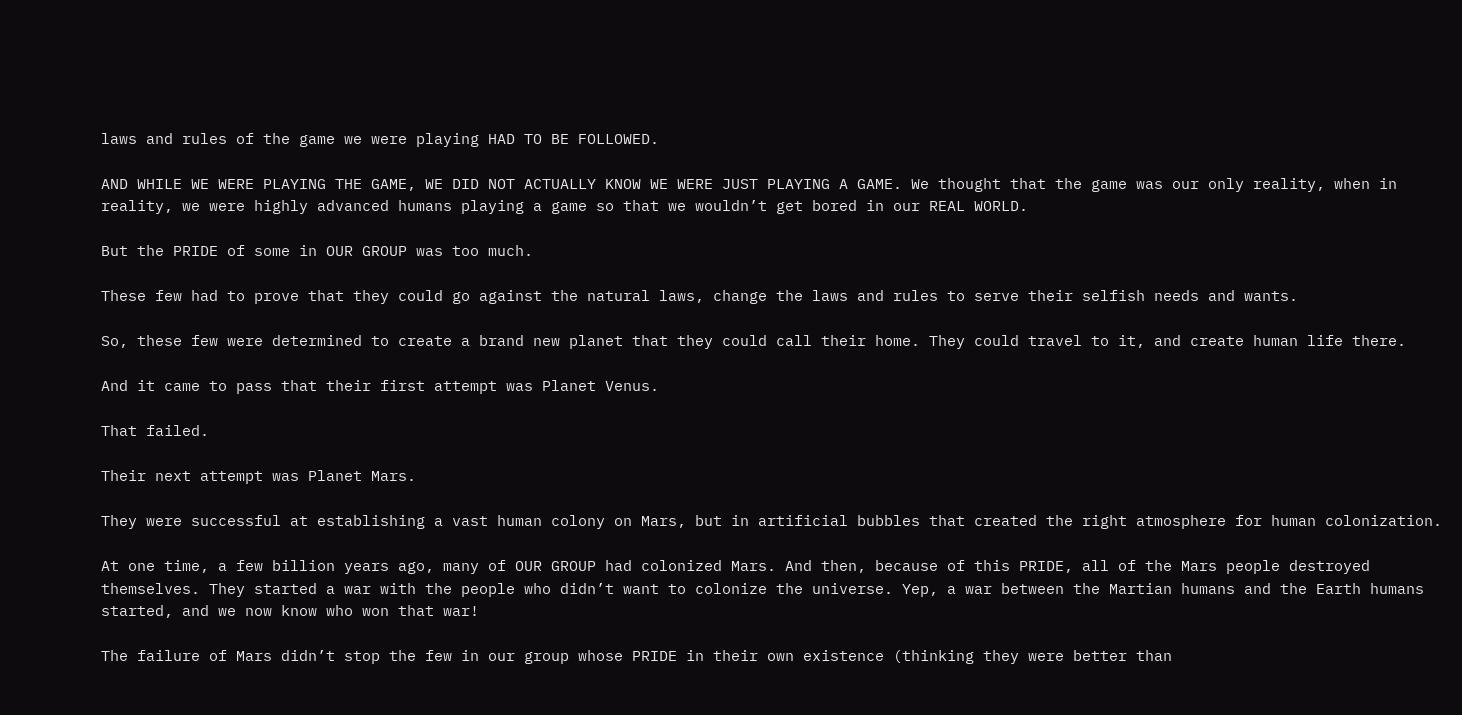laws and rules of the game we were playing HAD TO BE FOLLOWED.

AND WHILE WE WERE PLAYING THE GAME, WE DID NOT ACTUALLY KNOW WE WERE JUST PLAYING A GAME. We thought that the game was our only reality, when in reality, we were highly advanced humans playing a game so that we wouldn’t get bored in our REAL WORLD.

But the PRIDE of some in OUR GROUP was too much.

These few had to prove that they could go against the natural laws, change the laws and rules to serve their selfish needs and wants.

So, these few were determined to create a brand new planet that they could call their home. They could travel to it, and create human life there.

And it came to pass that their first attempt was Planet Venus.

That failed.

Their next attempt was Planet Mars.

They were successful at establishing a vast human colony on Mars, but in artificial bubbles that created the right atmosphere for human colonization.

At one time, a few billion years ago, many of OUR GROUP had colonized Mars. And then, because of this PRIDE, all of the Mars people destroyed themselves. They started a war with the people who didn’t want to colonize the universe. Yep, a war between the Martian humans and the Earth humans started, and we now know who won that war!

The failure of Mars didn’t stop the few in our group whose PRIDE in their own existence (thinking they were better than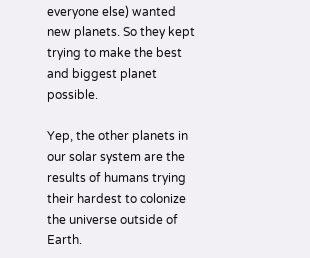everyone else) wanted new planets. So they kept trying to make the best and biggest planet possible.

Yep, the other planets in our solar system are the results of humans trying their hardest to colonize the universe outside of Earth.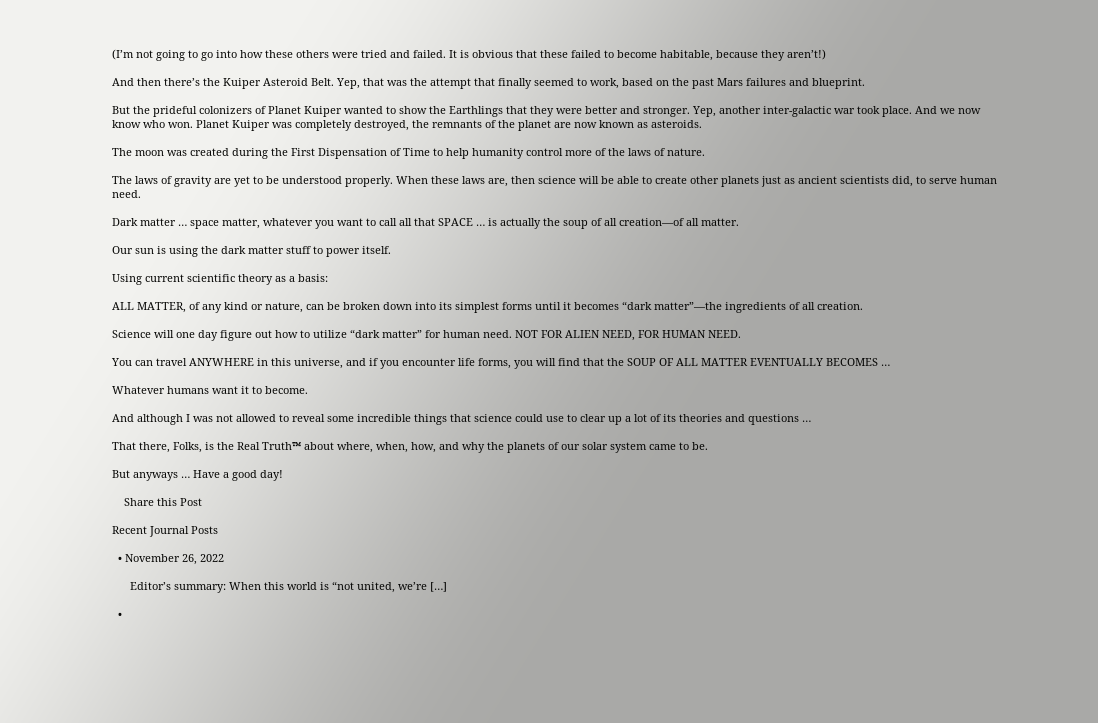(I’m not going to go into how these others were tried and failed. It is obvious that these failed to become habitable, because they aren’t!)

And then there’s the Kuiper Asteroid Belt. Yep, that was the attempt that finally seemed to work, based on the past Mars failures and blueprint.

But the prideful colonizers of Planet Kuiper wanted to show the Earthlings that they were better and stronger. Yep, another inter-galactic war took place. And we now know who won. Planet Kuiper was completely destroyed, the remnants of the planet are now known as asteroids.

The moon was created during the First Dispensation of Time to help humanity control more of the laws of nature.

The laws of gravity are yet to be understood properly. When these laws are, then science will be able to create other planets just as ancient scientists did, to serve human need.

Dark matter … space matter, whatever you want to call all that SPACE … is actually the soup of all creation—of all matter.

Our sun is using the dark matter stuff to power itself.

Using current scientific theory as a basis:

ALL MATTER, of any kind or nature, can be broken down into its simplest forms until it becomes “dark matter”—the ingredients of all creation.

Science will one day figure out how to utilize “dark matter” for human need. NOT FOR ALIEN NEED, FOR HUMAN NEED.

You can travel ANYWHERE in this universe, and if you encounter life forms, you will find that the SOUP OF ALL MATTER EVENTUALLY BECOMES …

Whatever humans want it to become.

And although I was not allowed to reveal some incredible things that science could use to clear up a lot of its theories and questions …

That there, Folks, is the Real Truth™ about where, when, how, and why the planets of our solar system came to be.

But anyways … Have a good day!

    Share this Post

Recent Journal Posts

  • November 26, 2022

      Editor’s summary: When this world is “not united, we’re […]

  •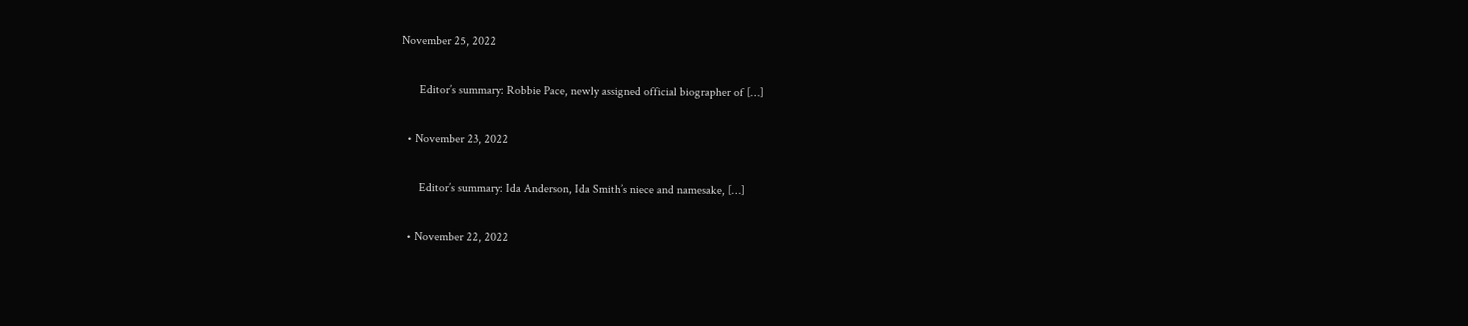November 25, 2022

      Editor’s summary: Robbie Pace, newly assigned official biographer of […]

  • November 23, 2022

      Editor’s summary: Ida Anderson, Ida Smith’s niece and namesake, […]

  • November 22, 2022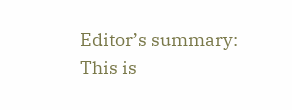Editor’s summary: This is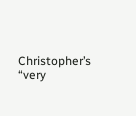Christopher’s “very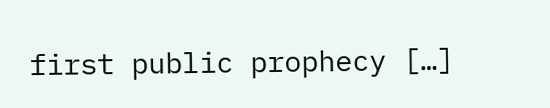first public prophecy […]